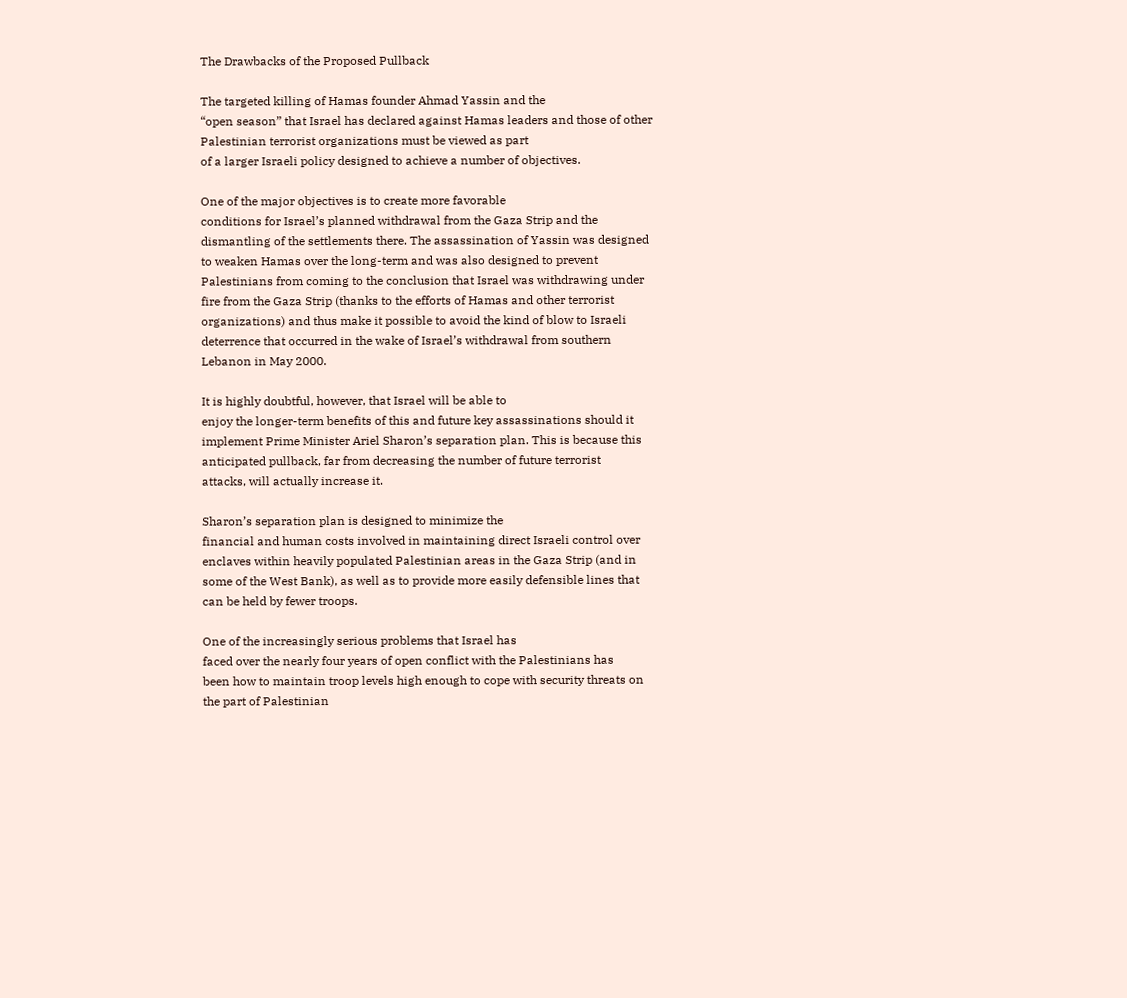The Drawbacks of the Proposed Pullback

The targeted killing of Hamas founder Ahmad Yassin and the
“open season” that Israel has declared against Hamas leaders and those of other
Palestinian terrorist organizations must be viewed as part
of a larger Israeli policy designed to achieve a number of objectives.

One of the major objectives is to create more favorable
conditions for Israel’s planned withdrawal from the Gaza Strip and the
dismantling of the settlements there. The assassination of Yassin was designed
to weaken Hamas over the long-term and was also designed to prevent
Palestinians from coming to the conclusion that Israel was withdrawing under
fire from the Gaza Strip (thanks to the efforts of Hamas and other terrorist
organizations) and thus make it possible to avoid the kind of blow to Israeli
deterrence that occurred in the wake of Israel’s withdrawal from southern
Lebanon in May 2000.

It is highly doubtful, however, that Israel will be able to
enjoy the longer-term benefits of this and future key assassinations should it
implement Prime Minister Ariel Sharon’s separation plan. This is because this
anticipated pullback, far from decreasing the number of future terrorist
attacks, will actually increase it.

Sharon’s separation plan is designed to minimize the
financial and human costs involved in maintaining direct Israeli control over
enclaves within heavily populated Palestinian areas in the Gaza Strip (and in
some of the West Bank), as well as to provide more easily defensible lines that
can be held by fewer troops.

One of the increasingly serious problems that Israel has
faced over the nearly four years of open conflict with the Palestinians has
been how to maintain troop levels high enough to cope with security threats on
the part of Palestinian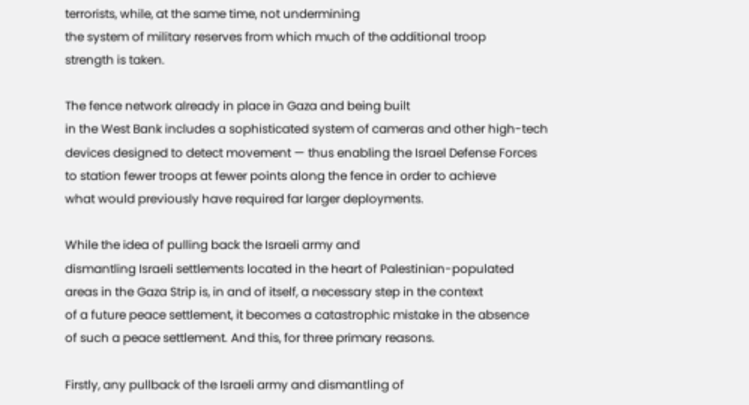terrorists, while, at the same time, not undermining
the system of military reserves from which much of the additional troop
strength is taken.

The fence network already in place in Gaza and being built
in the West Bank includes a sophisticated system of cameras and other high-tech
devices designed to detect movement — thus enabling the Israel Defense Forces
to station fewer troops at fewer points along the fence in order to achieve
what would previously have required far larger deployments.

While the idea of pulling back the Israeli army and
dismantling Israeli settlements located in the heart of Palestinian-populated
areas in the Gaza Strip is, in and of itself, a necessary step in the context
of a future peace settlement, it becomes a catastrophic mistake in the absence
of such a peace settlement. And this, for three primary reasons.

Firstly, any pullback of the Israeli army and dismantling of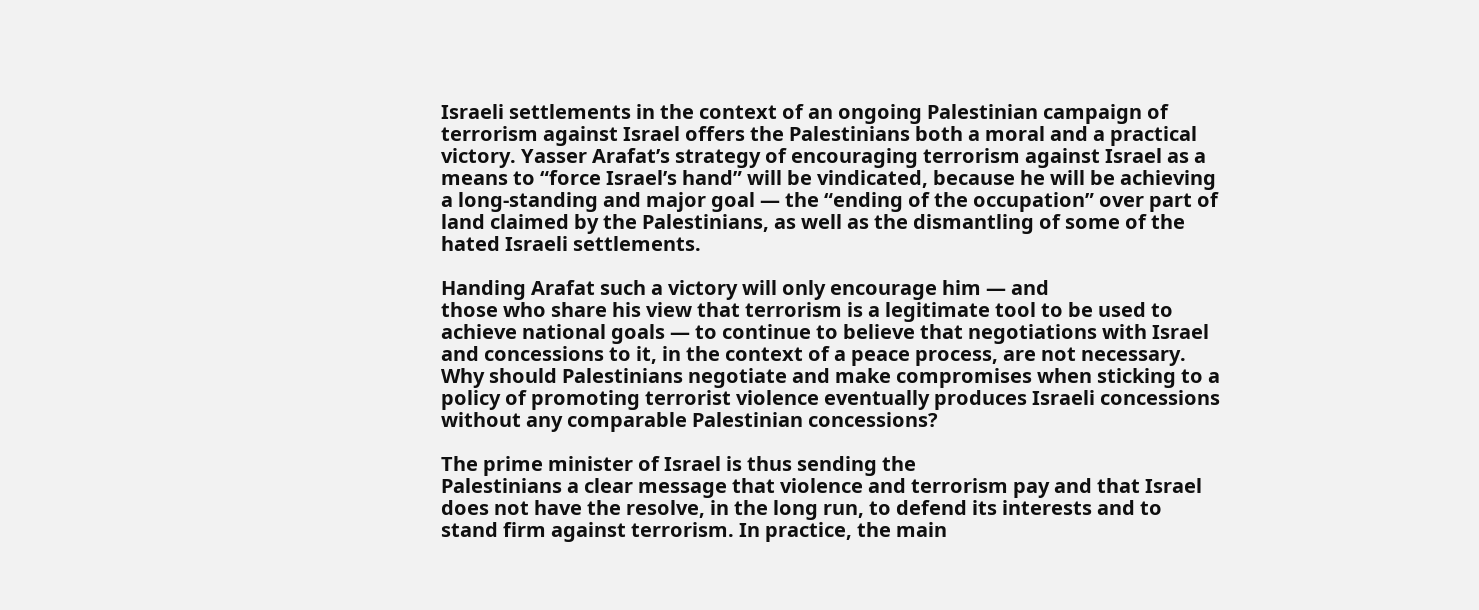Israeli settlements in the context of an ongoing Palestinian campaign of
terrorism against Israel offers the Palestinians both a moral and a practical
victory. Yasser Arafat’s strategy of encouraging terrorism against Israel as a
means to “force Israel’s hand” will be vindicated, because he will be achieving
a long-standing and major goal — the “ending of the occupation” over part of
land claimed by the Palestinians, as well as the dismantling of some of the
hated Israeli settlements.

Handing Arafat such a victory will only encourage him — and
those who share his view that terrorism is a legitimate tool to be used to
achieve national goals — to continue to believe that negotiations with Israel
and concessions to it, in the context of a peace process, are not necessary.
Why should Palestinians negotiate and make compromises when sticking to a
policy of promoting terrorist violence eventually produces Israeli concessions
without any comparable Palestinian concessions?

The prime minister of Israel is thus sending the
Palestinians a clear message that violence and terrorism pay and that Israel
does not have the resolve, in the long run, to defend its interests and to
stand firm against terrorism. In practice, the main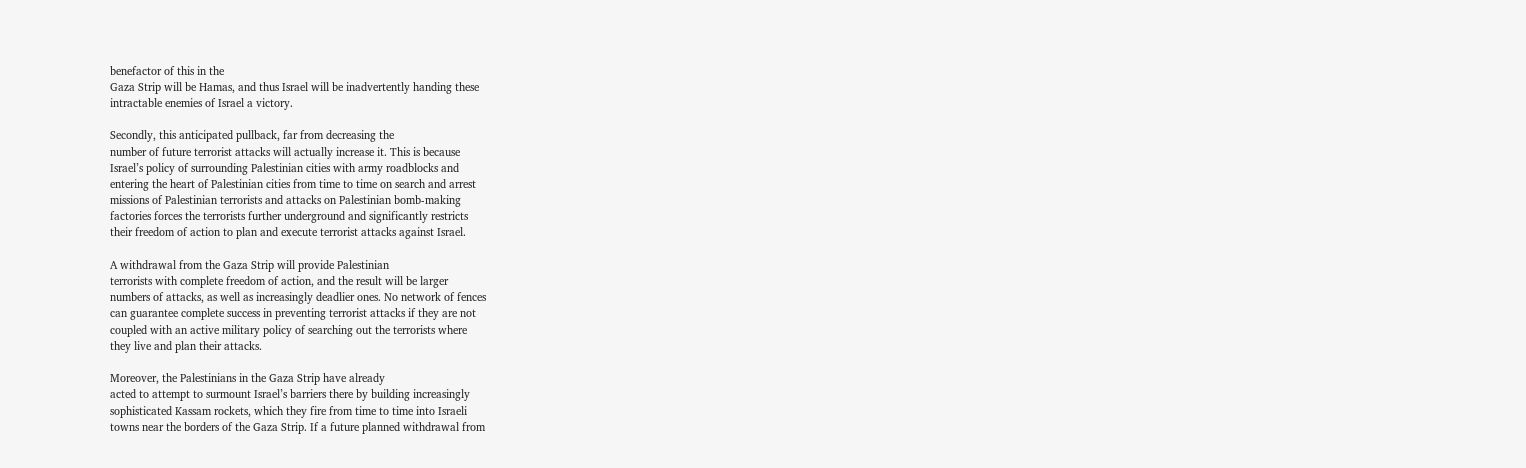benefactor of this in the
Gaza Strip will be Hamas, and thus Israel will be inadvertently handing these
intractable enemies of Israel a victory.

Secondly, this anticipated pullback, far from decreasing the
number of future terrorist attacks will actually increase it. This is because
Israel’s policy of surrounding Palestinian cities with army roadblocks and
entering the heart of Palestinian cities from time to time on search and arrest
missions of Palestinian terrorists and attacks on Palestinian bomb-making
factories forces the terrorists further underground and significantly restricts
their freedom of action to plan and execute terrorist attacks against Israel.

A withdrawal from the Gaza Strip will provide Palestinian
terrorists with complete freedom of action, and the result will be larger
numbers of attacks, as well as increasingly deadlier ones. No network of fences
can guarantee complete success in preventing terrorist attacks if they are not
coupled with an active military policy of searching out the terrorists where
they live and plan their attacks.

Moreover, the Palestinians in the Gaza Strip have already
acted to attempt to surmount Israel’s barriers there by building increasingly
sophisticated Kassam rockets, which they fire from time to time into Israeli
towns near the borders of the Gaza Strip. If a future planned withdrawal from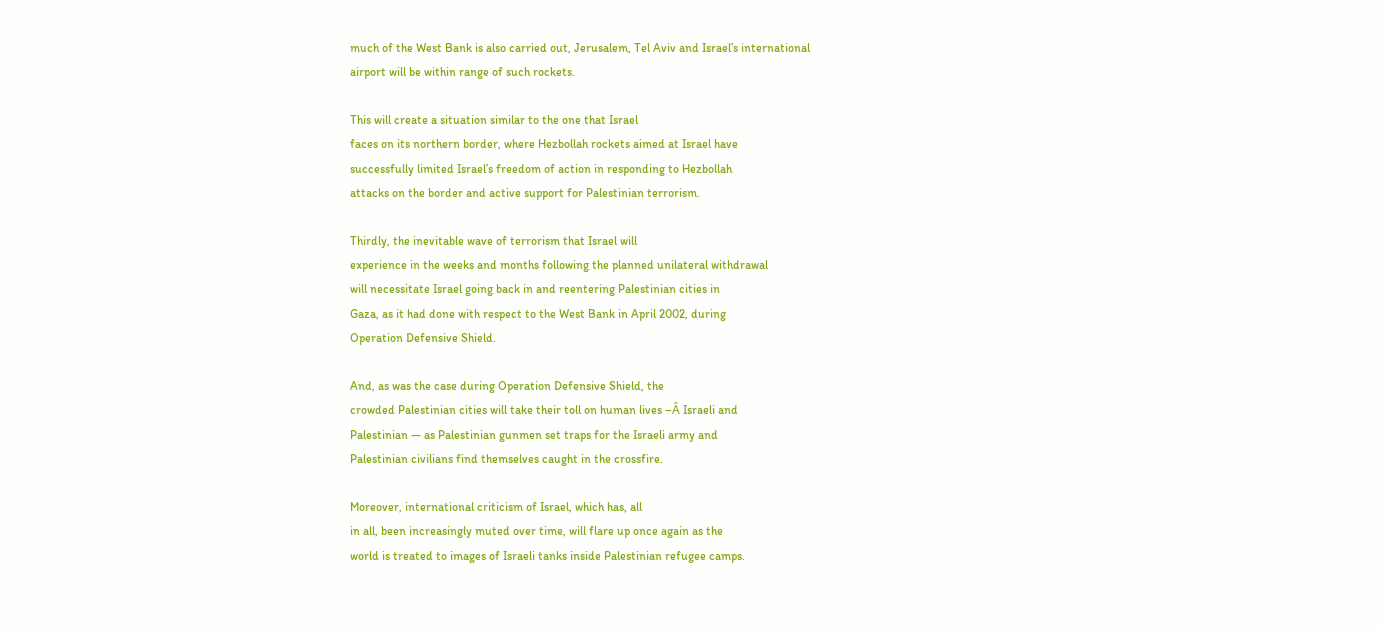much of the West Bank is also carried out, Jerusalem, Tel Aviv and Israel’s international
airport will be within range of such rockets.

This will create a situation similar to the one that Israel
faces on its northern border, where Hezbollah rockets aimed at Israel have
successfully limited Israel’s freedom of action in responding to Hezbollah
attacks on the border and active support for Palestinian terrorism.

Thirdly, the inevitable wave of terrorism that Israel will
experience in the weeks and months following the planned unilateral withdrawal
will necessitate Israel going back in and reentering Palestinian cities in
Gaza, as it had done with respect to the West Bank in April 2002, during
Operation Defensive Shield.

And, as was the case during Operation Defensive Shield, the
crowded Palestinian cities will take their toll on human lives –Â Israeli and
Palestinian — as Palestinian gunmen set traps for the Israeli army and
Palestinian civilians find themselves caught in the crossfire.

Moreover, international criticism of Israel, which has, all
in all, been increasingly muted over time, will flare up once again as the
world is treated to images of Israeli tanks inside Palestinian refugee camps.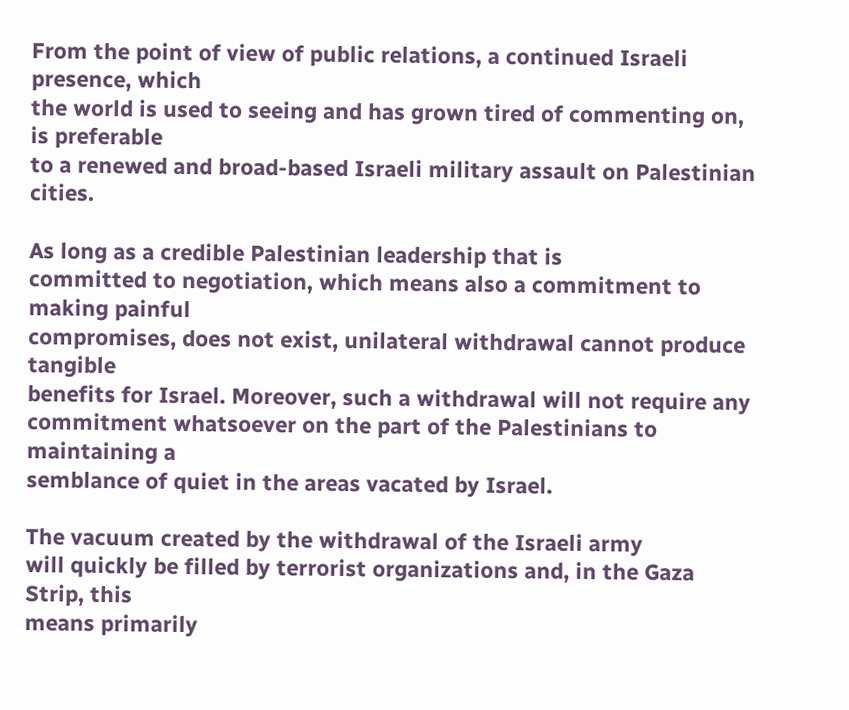From the point of view of public relations, a continued Israeli presence, which
the world is used to seeing and has grown tired of commenting on, is preferable
to a renewed and broad-based Israeli military assault on Palestinian cities.

As long as a credible Palestinian leadership that is
committed to negotiation, which means also a commitment to making painful
compromises, does not exist, unilateral withdrawal cannot produce tangible
benefits for Israel. Moreover, such a withdrawal will not require any
commitment whatsoever on the part of the Palestinians to maintaining a
semblance of quiet in the areas vacated by Israel.

The vacuum created by the withdrawal of the Israeli army
will quickly be filled by terrorist organizations and, in the Gaza Strip, this
means primarily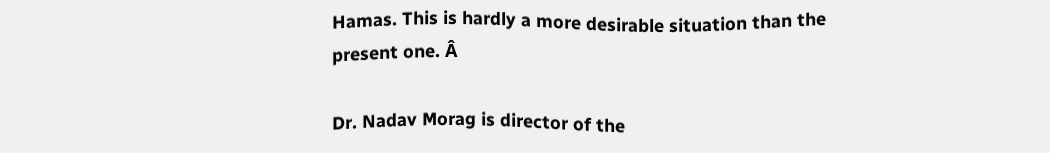Hamas. This is hardly a more desirable situation than the
present one. Â

Dr. Nadav Morag is director of the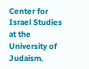Center for Israel Studies at the University of Judaism.